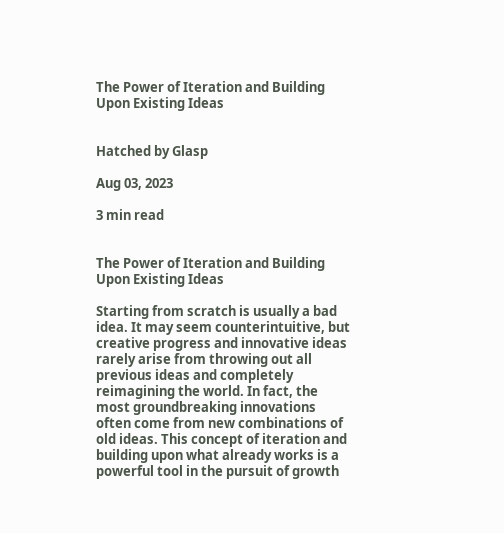The Power of Iteration and Building Upon Existing Ideas


Hatched by Glasp

Aug 03, 2023

3 min read


The Power of Iteration and Building Upon Existing Ideas

Starting from scratch is usually a bad idea. It may seem counterintuitive, but creative progress and innovative ideas rarely arise from throwing out all previous ideas and completely reimagining the world. In fact, the most groundbreaking innovations often come from new combinations of old ideas. This concept of iteration and building upon what already works is a powerful tool in the pursuit of growth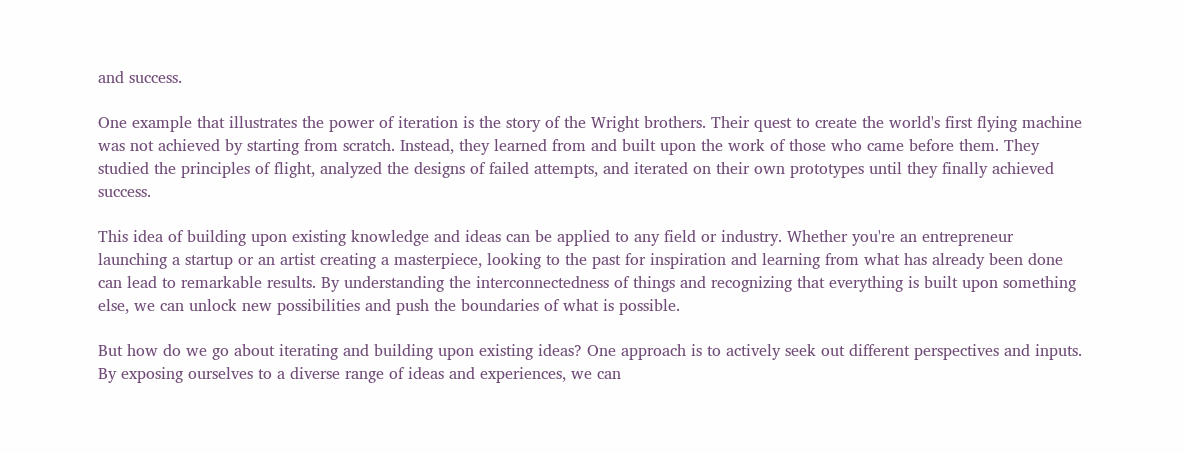and success.

One example that illustrates the power of iteration is the story of the Wright brothers. Their quest to create the world's first flying machine was not achieved by starting from scratch. Instead, they learned from and built upon the work of those who came before them. They studied the principles of flight, analyzed the designs of failed attempts, and iterated on their own prototypes until they finally achieved success.

This idea of building upon existing knowledge and ideas can be applied to any field or industry. Whether you're an entrepreneur launching a startup or an artist creating a masterpiece, looking to the past for inspiration and learning from what has already been done can lead to remarkable results. By understanding the interconnectedness of things and recognizing that everything is built upon something else, we can unlock new possibilities and push the boundaries of what is possible.

But how do we go about iterating and building upon existing ideas? One approach is to actively seek out different perspectives and inputs. By exposing ourselves to a diverse range of ideas and experiences, we can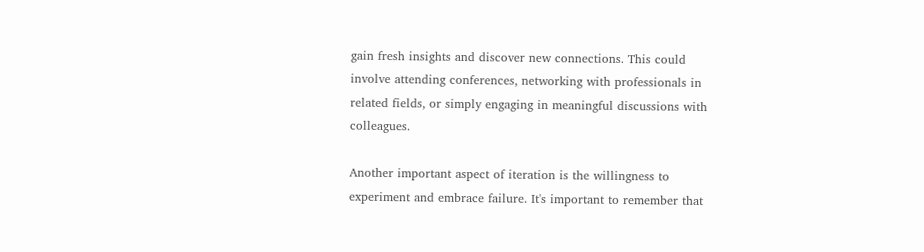gain fresh insights and discover new connections. This could involve attending conferences, networking with professionals in related fields, or simply engaging in meaningful discussions with colleagues.

Another important aspect of iteration is the willingness to experiment and embrace failure. It's important to remember that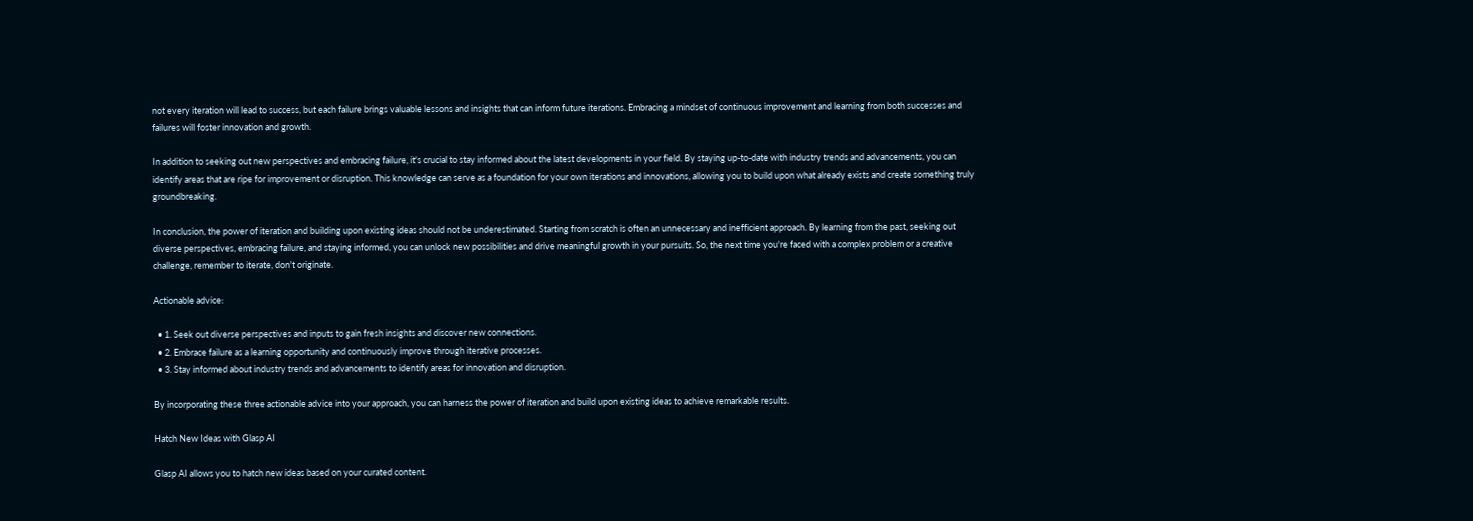not every iteration will lead to success, but each failure brings valuable lessons and insights that can inform future iterations. Embracing a mindset of continuous improvement and learning from both successes and failures will foster innovation and growth.

In addition to seeking out new perspectives and embracing failure, it's crucial to stay informed about the latest developments in your field. By staying up-to-date with industry trends and advancements, you can identify areas that are ripe for improvement or disruption. This knowledge can serve as a foundation for your own iterations and innovations, allowing you to build upon what already exists and create something truly groundbreaking.

In conclusion, the power of iteration and building upon existing ideas should not be underestimated. Starting from scratch is often an unnecessary and inefficient approach. By learning from the past, seeking out diverse perspectives, embracing failure, and staying informed, you can unlock new possibilities and drive meaningful growth in your pursuits. So, the next time you're faced with a complex problem or a creative challenge, remember to iterate, don't originate.

Actionable advice:

  • 1. Seek out diverse perspectives and inputs to gain fresh insights and discover new connections.
  • 2. Embrace failure as a learning opportunity and continuously improve through iterative processes.
  • 3. Stay informed about industry trends and advancements to identify areas for innovation and disruption.

By incorporating these three actionable advice into your approach, you can harness the power of iteration and build upon existing ideas to achieve remarkable results.

Hatch New Ideas with Glasp AI

Glasp AI allows you to hatch new ideas based on your curated content.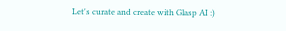Let's curate and create with Glasp AI :)